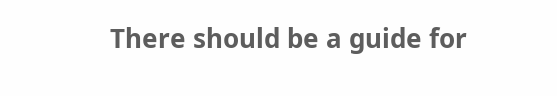There should be a guide for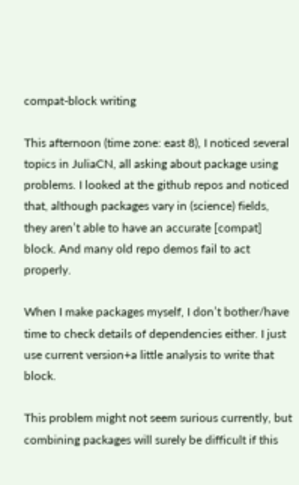compat-block writing

This afternoon (time zone: east 8), I noticed several topics in JuliaCN, all asking about package using problems. I looked at the github repos and noticed that, although packages vary in (science) fields, they aren’t able to have an accurate [compat] block. And many old repo demos fail to act properly.

When I make packages myself, I don’t bother/have time to check details of dependencies either. I just use current version+a little analysis to write that block.

This problem might not seem surious currently, but combining packages will surely be difficult if this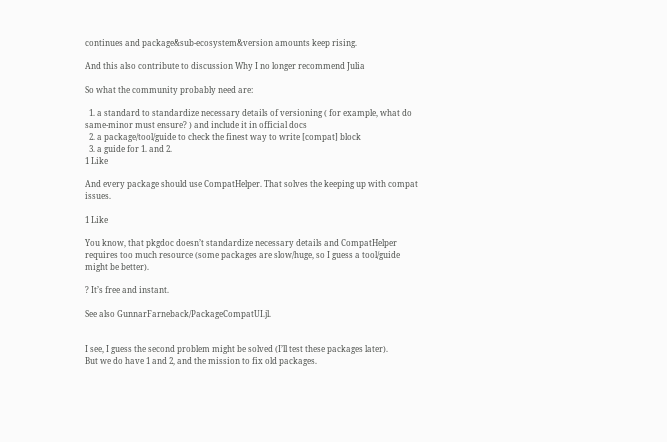continues and package&sub-ecosystem&version amounts keep rising.

And this also contribute to discussion Why I no longer recommend Julia

So what the community probably need are:

  1. a standard to standardize necessary details of versioning ( for example, what do same-minor must ensure? ) and include it in official docs
  2. a package/tool/guide to check the finest way to write [compat] block
  3. a guide for 1. and 2.
1 Like

And every package should use CompatHelper. That solves the keeping up with compat issues.

1 Like

You know, that pkgdoc doesn’t standardize necessary details and CompatHelper requires too much resource (some packages are slow/huge, so I guess a tool/guide might be better).

? It’s free and instant.

See also GunnarFarneback/PackageCompatUI.jl.


I see, I guess the second problem might be solved (I’ll test these packages later).
But we do have 1 and 2, and the mission to fix old packages.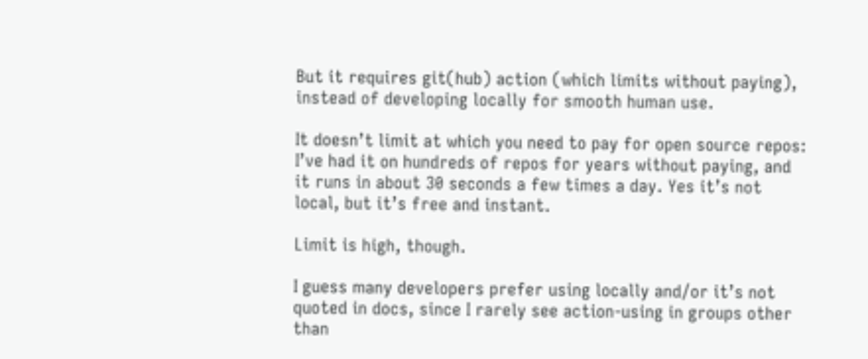But it requires git(hub) action (which limits without paying), instead of developing locally for smooth human use.

It doesn’t limit at which you need to pay for open source repos: I’ve had it on hundreds of repos for years without paying, and it runs in about 30 seconds a few times a day. Yes it’s not local, but it’s free and instant.

Limit is high, though.

I guess many developers prefer using locally and/or it’s not quoted in docs, since I rarely see action-using in groups other than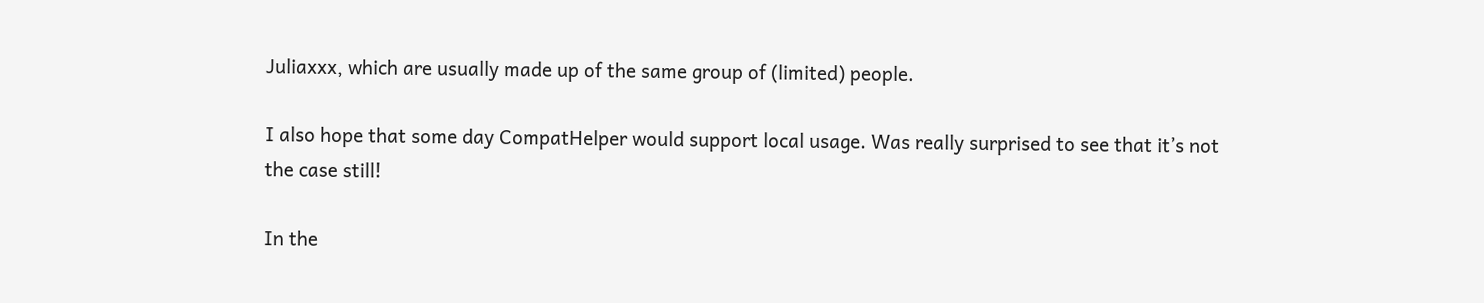Juliaxxx, which are usually made up of the same group of (limited) people.

I also hope that some day CompatHelper would support local usage. Was really surprised to see that it’s not the case still!

In the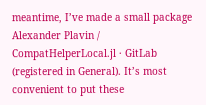meantime, I’ve made a small package Alexander Plavin / CompatHelperLocal.jl · GitLab (registered in General). It’s most convenient to put these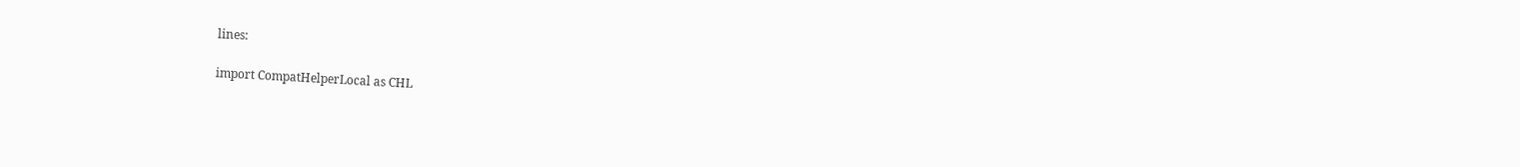lines:

import CompatHelperLocal as CHL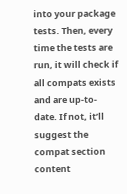into your package tests. Then, every time the tests are run, it will check if all compats exists and are up-to-date. If not, it’ll suggest the compat section content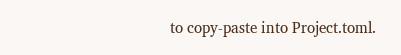to copy-paste into Project.toml.